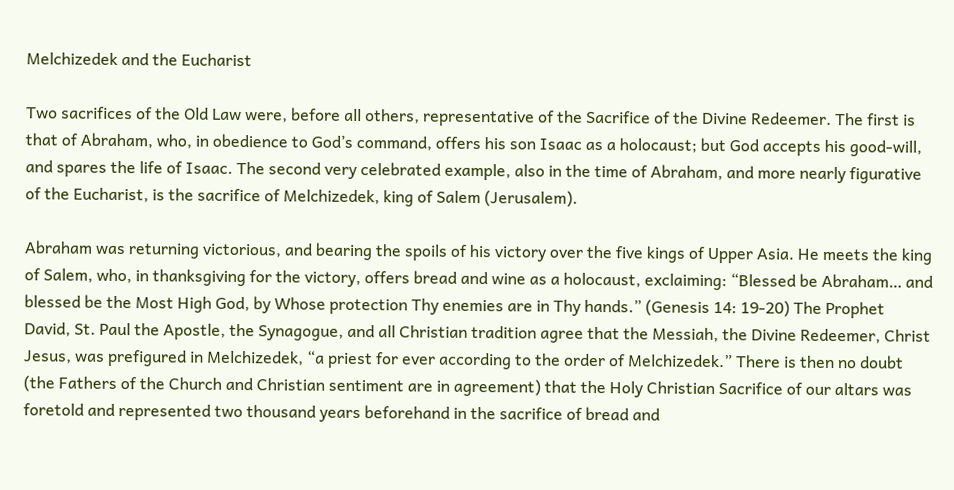Melchizedek and the Eucharist

Two sacrifices of the Old Law were, before all others, representative of the Sacrifice of the Divine Redeemer. The first is that of Abraham, who, in obedience to God’s command, offers his son Isaac as a holocaust; but God accepts his good-will, and spares the life of Isaac. The second very celebrated example, also in the time of Abraham, and more nearly figurative of the Eucharist, is the sacrifice of Melchizedek, king of Salem (Jerusalem).

Abraham was returning victorious, and bearing the spoils of his victory over the five kings of Upper Asia. He meets the king of Salem, who, in thanksgiving for the victory, offers bread and wine as a holocaust, exclaiming: “Blessed be Abraham… and blessed be the Most High God, by Whose protection Thy enemies are in Thy hands.” (Genesis 14: 19-20) The Prophet David, St. Paul the Apostle, the Synagogue, and all Christian tradition agree that the Messiah, the Divine Redeemer, Christ Jesus, was prefigured in Melchizedek, “a priest for ever according to the order of Melchizedek.” There is then no doubt (the Fathers of the Church and Christian sentiment are in agreement) that the Holy Christian Sacrifice of our altars was foretold and represented two thousand years beforehand in the sacrifice of bread and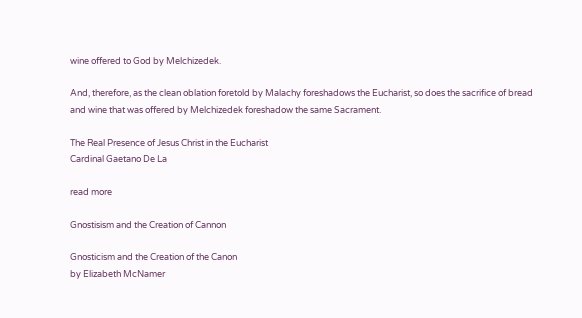wine offered to God by Melchizedek.

And, therefore, as the clean oblation foretold by Malachy foreshadows the Eucharist, so does the sacrifice of bread and wine that was offered by Melchizedek foreshadow the same Sacrament.

The Real Presence of Jesus Christ in the Eucharist
Cardinal Gaetano De La

read more

Gnostisism and the Creation of Cannon

Gnosticism and the Creation of the Canon
by Elizabeth McNamer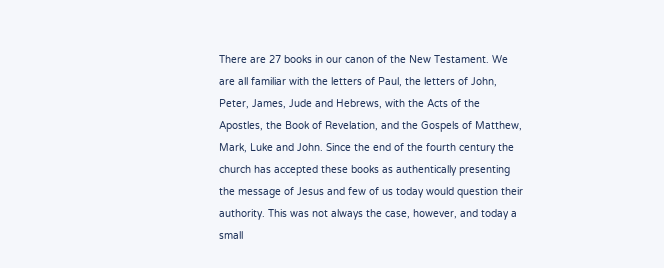There are 27 books in our canon of the New Testament. We are all familiar with the letters of Paul, the letters of John, Peter, James, Jude and Hebrews, with the Acts of the Apostles, the Book of Revelation, and the Gospels of Matthew, Mark, Luke and John. Since the end of the fourth century the church has accepted these books as authentically presenting the message of Jesus and few of us today would question their authority. This was not always the case, however, and today a small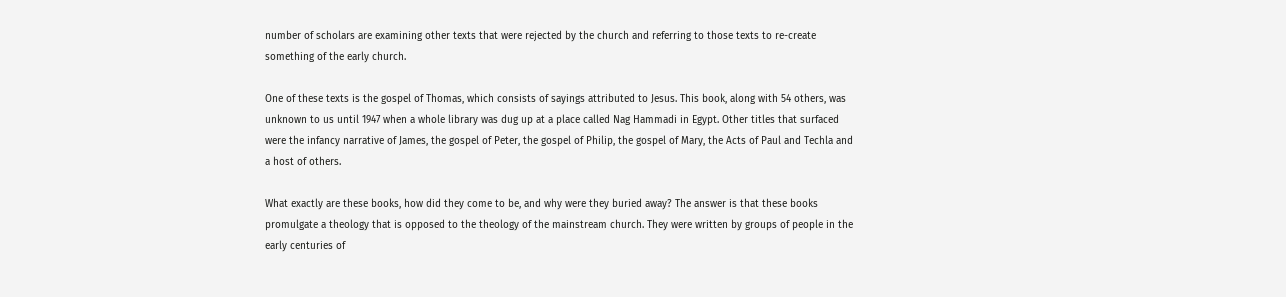number of scholars are examining other texts that were rejected by the church and referring to those texts to re-create something of the early church.

One of these texts is the gospel of Thomas, which consists of sayings attributed to Jesus. This book, along with 54 others, was unknown to us until 1947 when a whole library was dug up at a place called Nag Hammadi in Egypt. Other titles that surfaced were the infancy narrative of James, the gospel of Peter, the gospel of Philip, the gospel of Mary, the Acts of Paul and Techla and a host of others.

What exactly are these books, how did they come to be, and why were they buried away? The answer is that these books promulgate a theology that is opposed to the theology of the mainstream church. They were written by groups of people in the early centuries of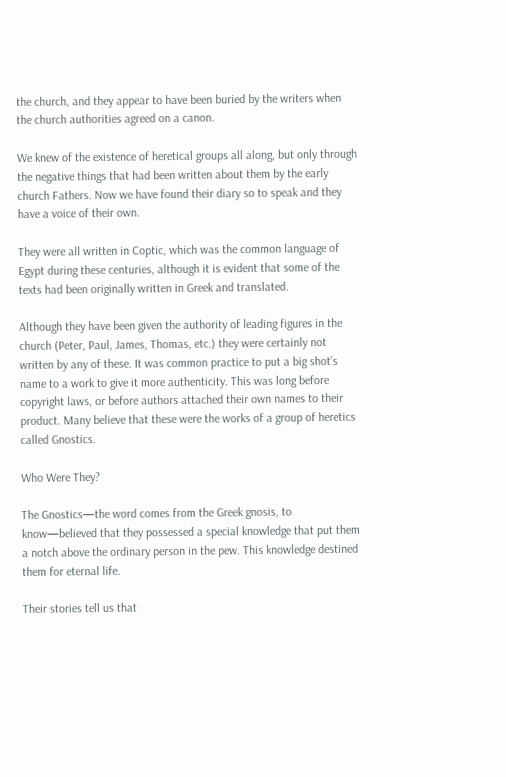the church, and they appear to have been buried by the writers when the church authorities agreed on a canon.

We knew of the existence of heretical groups all along, but only through the negative things that had been written about them by the early church Fathers. Now we have found their diary so to speak and they have a voice of their own.

They were all written in Coptic, which was the common language of Egypt during these centuries, although it is evident that some of the texts had been originally written in Greek and translated.

Although they have been given the authority of leading figures in the church (Peter, Paul, James, Thomas, etc.) they were certainly not written by any of these. It was common practice to put a big shot’s name to a work to give it more authenticity. This was long before copyright laws, or before authors attached their own names to their product. Many believe that these were the works of a group of heretics called Gnostics.

Who Were They?

The Gnostics—the word comes from the Greek gnosis, to know—believed that they possessed a special knowledge that put them a notch above the ordinary person in the pew. This knowledge destined them for eternal life.

Their stories tell us that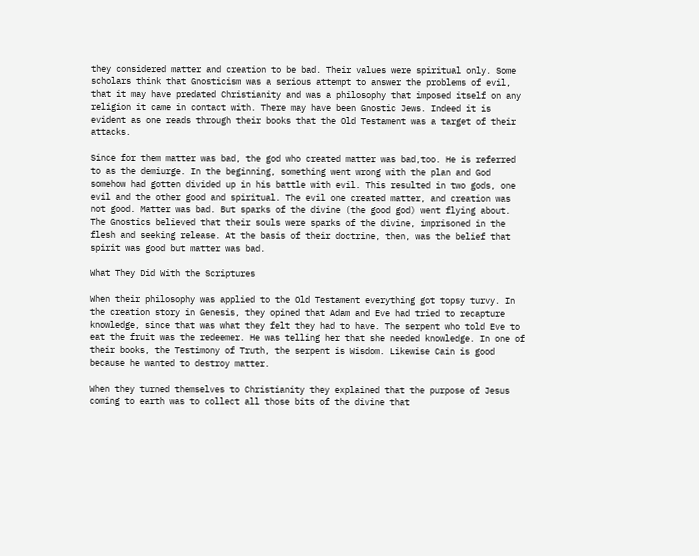they considered matter and creation to be bad. Their values were spiritual only. Some scholars think that Gnosticism was a serious attempt to answer the problems of evil, that it may have predated Christianity and was a philosophy that imposed itself on any religion it came in contact with. There may have been Gnostic Jews. Indeed it is evident as one reads through their books that the Old Testament was a target of their attacks.

Since for them matter was bad, the god who created matter was bad,too. He is referred to as the demiurge. In the beginning, something went wrong with the plan and God somehow had gotten divided up in his battle with evil. This resulted in two gods, one evil and the other good and spiritual. The evil one created matter, and creation was not good. Matter was bad. But sparks of the divine (the good god) went flying about. The Gnostics believed that their souls were sparks of the divine, imprisoned in the flesh and seeking release. At the basis of their doctrine, then, was the belief that spirit was good but matter was bad.

What They Did With the Scriptures

When their philosophy was applied to the Old Testament everything got topsy turvy. In the creation story in Genesis, they opined that Adam and Eve had tried to recapture knowledge, since that was what they felt they had to have. The serpent who told Eve to eat the fruit was the redeemer. He was telling her that she needed knowledge. In one of their books, the Testimony of Truth, the serpent is Wisdom. Likewise Cain is good because he wanted to destroy matter.

When they turned themselves to Christianity they explained that the purpose of Jesus coming to earth was to collect all those bits of the divine that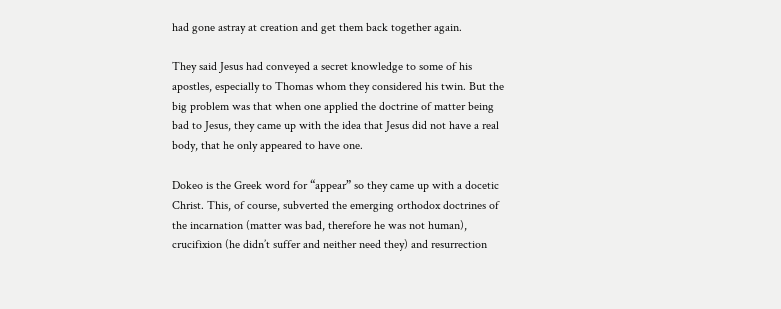had gone astray at creation and get them back together again.

They said Jesus had conveyed a secret knowledge to some of his apostles, especially to Thomas whom they considered his twin. But the big problem was that when one applied the doctrine of matter being bad to Jesus, they came up with the idea that Jesus did not have a real body, that he only appeared to have one.

Dokeo is the Greek word for “appear” so they came up with a docetic Christ. This, of course, subverted the emerging orthodox doctrines of the incarnation (matter was bad, therefore he was not human), crucifixion (he didn’t suffer and neither need they) and resurrection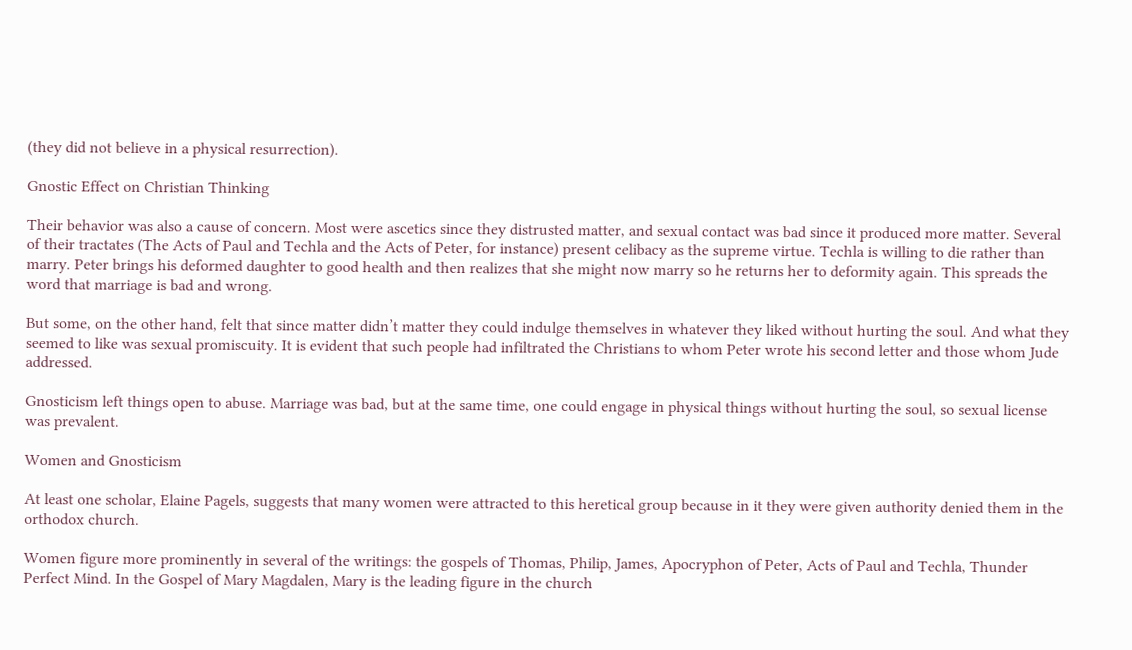(they did not believe in a physical resurrection).

Gnostic Effect on Christian Thinking

Their behavior was also a cause of concern. Most were ascetics since they distrusted matter, and sexual contact was bad since it produced more matter. Several of their tractates (The Acts of Paul and Techla and the Acts of Peter, for instance) present celibacy as the supreme virtue. Techla is willing to die rather than marry. Peter brings his deformed daughter to good health and then realizes that she might now marry so he returns her to deformity again. This spreads the word that marriage is bad and wrong.

But some, on the other hand, felt that since matter didn’t matter they could indulge themselves in whatever they liked without hurting the soul. And what they seemed to like was sexual promiscuity. It is evident that such people had infiltrated the Christians to whom Peter wrote his second letter and those whom Jude addressed.

Gnosticism left things open to abuse. Marriage was bad, but at the same time, one could engage in physical things without hurting the soul, so sexual license was prevalent.

Women and Gnosticism

At least one scholar, Elaine Pagels, suggests that many women were attracted to this heretical group because in it they were given authority denied them in the orthodox church.

Women figure more prominently in several of the writings: the gospels of Thomas, Philip, James, Apocryphon of Peter, Acts of Paul and Techla, Thunder Perfect Mind. In the Gospel of Mary Magdalen, Mary is the leading figure in the church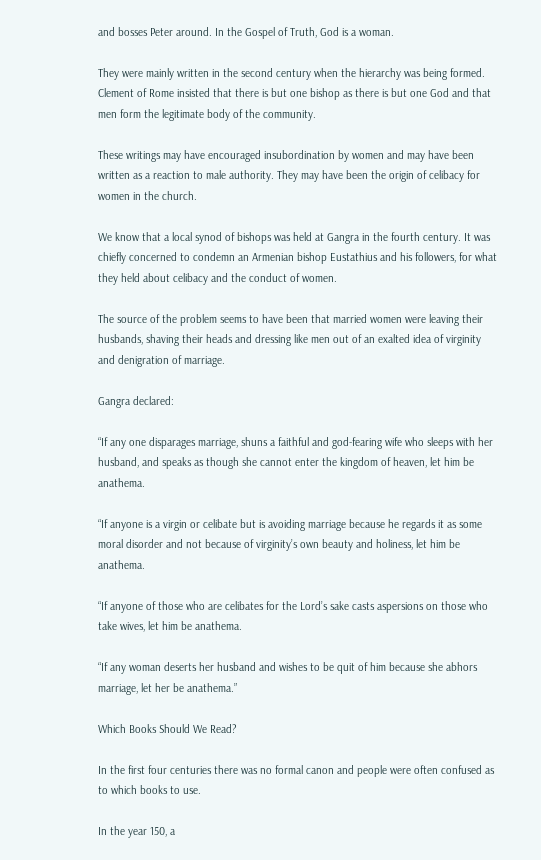and bosses Peter around. In the Gospel of Truth, God is a woman.

They were mainly written in the second century when the hierarchy was being formed. Clement of Rome insisted that there is but one bishop as there is but one God and that men form the legitimate body of the community.

These writings may have encouraged insubordination by women and may have been written as a reaction to male authority. They may have been the origin of celibacy for women in the church.

We know that a local synod of bishops was held at Gangra in the fourth century. It was chiefly concerned to condemn an Armenian bishop Eustathius and his followers, for what they held about celibacy and the conduct of women.

The source of the problem seems to have been that married women were leaving their husbands, shaving their heads and dressing like men out of an exalted idea of virginity and denigration of marriage.

Gangra declared:

“If any one disparages marriage, shuns a faithful and god-fearing wife who sleeps with her husband, and speaks as though she cannot enter the kingdom of heaven, let him be anathema.

“If anyone is a virgin or celibate but is avoiding marriage because he regards it as some moral disorder and not because of virginity’s own beauty and holiness, let him be anathema.

“If anyone of those who are celibates for the Lord’s sake casts aspersions on those who take wives, let him be anathema.

“If any woman deserts her husband and wishes to be quit of him because she abhors marriage, let her be anathema.”

Which Books Should We Read?

In the first four centuries there was no formal canon and people were often confused as to which books to use.

In the year 150, a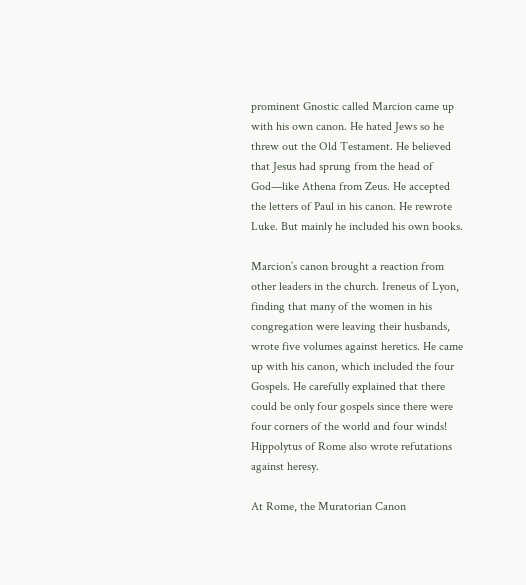prominent Gnostic called Marcion came up with his own canon. He hated Jews so he threw out the Old Testament. He believed that Jesus had sprung from the head of God—like Athena from Zeus. He accepted the letters of Paul in his canon. He rewrote Luke. But mainly he included his own books.

Marcion’s canon brought a reaction from other leaders in the church. Ireneus of Lyon, finding that many of the women in his congregation were leaving their husbands, wrote five volumes against heretics. He came up with his canon, which included the four Gospels. He carefully explained that there could be only four gospels since there were four corners of the world and four winds! Hippolytus of Rome also wrote refutations against heresy.

At Rome, the Muratorian Canon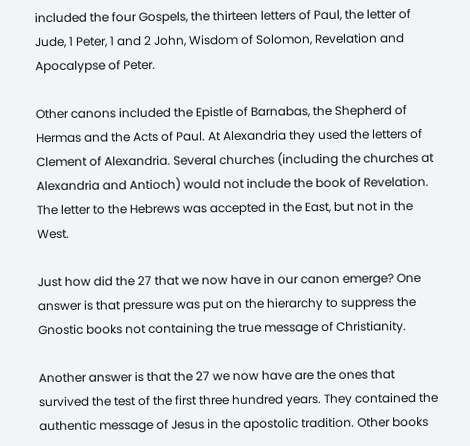included the four Gospels, the thirteen letters of Paul, the letter of Jude, 1 Peter, 1 and 2 John, Wisdom of Solomon, Revelation and Apocalypse of Peter.

Other canons included the Epistle of Barnabas, the Shepherd of Hermas and the Acts of Paul. At Alexandria they used the letters of Clement of Alexandria. Several churches (including the churches at Alexandria and Antioch) would not include the book of Revelation. The letter to the Hebrews was accepted in the East, but not in the West.

Just how did the 27 that we now have in our canon emerge? One answer is that pressure was put on the hierarchy to suppress the Gnostic books not containing the true message of Christianity.

Another answer is that the 27 we now have are the ones that survived the test of the first three hundred years. They contained the authentic message of Jesus in the apostolic tradition. Other books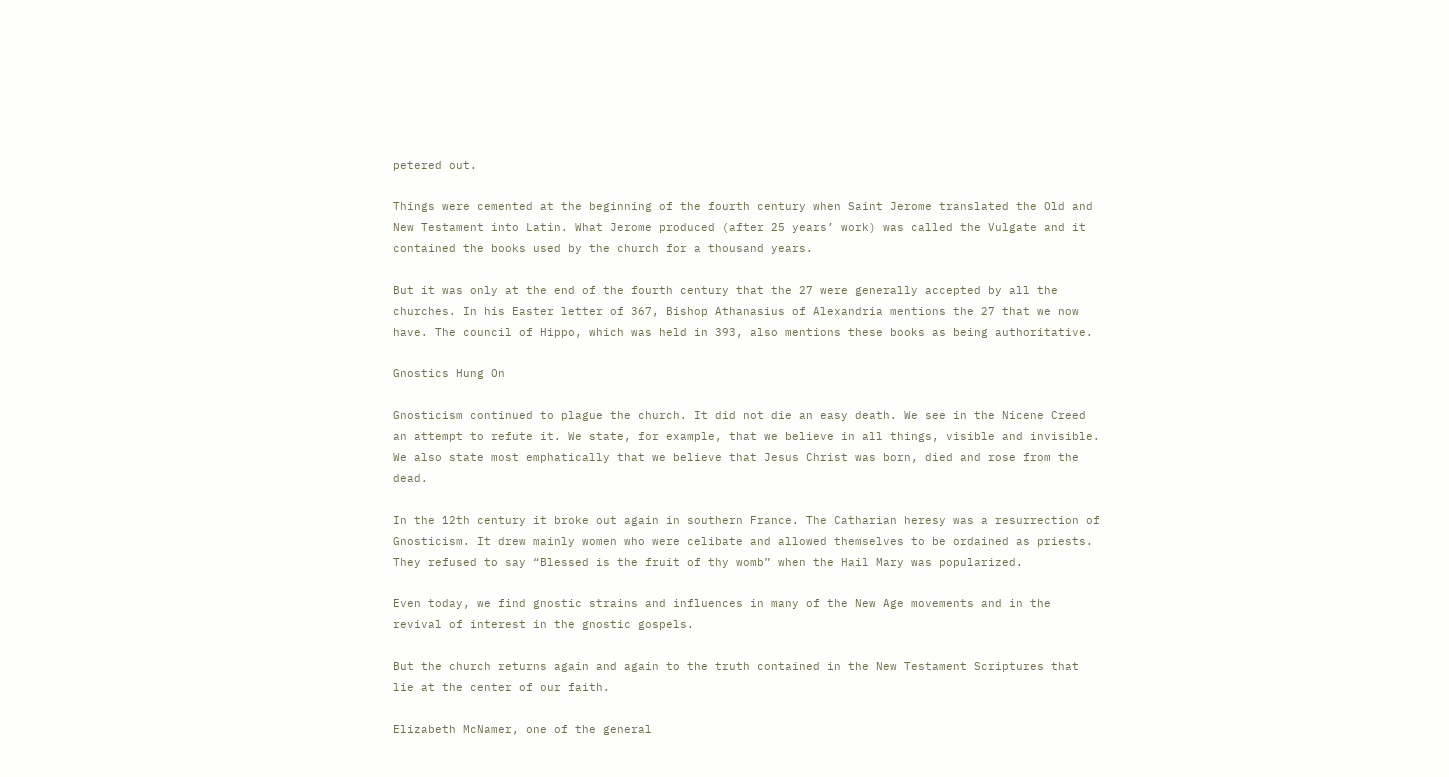petered out.

Things were cemented at the beginning of the fourth century when Saint Jerome translated the Old and New Testament into Latin. What Jerome produced (after 25 years’ work) was called the Vulgate and it contained the books used by the church for a thousand years.

But it was only at the end of the fourth century that the 27 were generally accepted by all the churches. In his Easter letter of 367, Bishop Athanasius of Alexandria mentions the 27 that we now have. The council of Hippo, which was held in 393, also mentions these books as being authoritative.

Gnostics Hung On

Gnosticism continued to plague the church. It did not die an easy death. We see in the Nicene Creed an attempt to refute it. We state, for example, that we believe in all things, visible and invisible. We also state most emphatically that we believe that Jesus Christ was born, died and rose from the dead.

In the 12th century it broke out again in southern France. The Catharian heresy was a resurrection of Gnosticism. It drew mainly women who were celibate and allowed themselves to be ordained as priests. They refused to say “Blessed is the fruit of thy womb” when the Hail Mary was popularized.

Even today, we find gnostic strains and influences in many of the New Age movements and in the revival of interest in the gnostic gospels.

But the church returns again and again to the truth contained in the New Testament Scriptures that lie at the center of our faith.

Elizabeth McNamer, one of the general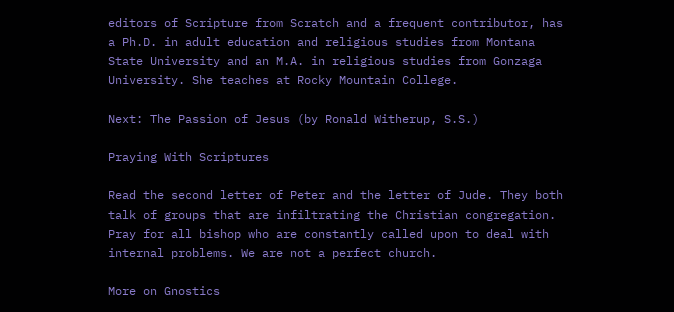editors of Scripture from Scratch and a frequent contributor, has a Ph.D. in adult education and religious studies from Montana State University and an M.A. in religious studies from Gonzaga University. She teaches at Rocky Mountain College.

Next: The Passion of Jesus (by Ronald Witherup, S.S.)

Praying With Scriptures

Read the second letter of Peter and the letter of Jude. They both talk of groups that are infiltrating the Christian congregation. Pray for all bishop who are constantly called upon to deal with internal problems. We are not a perfect church.

More on Gnostics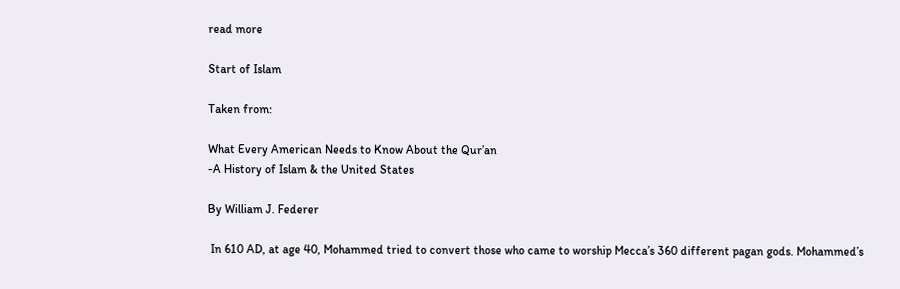read more

Start of Islam

Taken from:

What Every American Needs to Know About the Qur’an
-A History of Islam & the United States

By William J. Federer

 In 610 AD, at age 40, Mohammed tried to convert those who came to worship Mecca’s 360 different pagan gods. Mohammed’s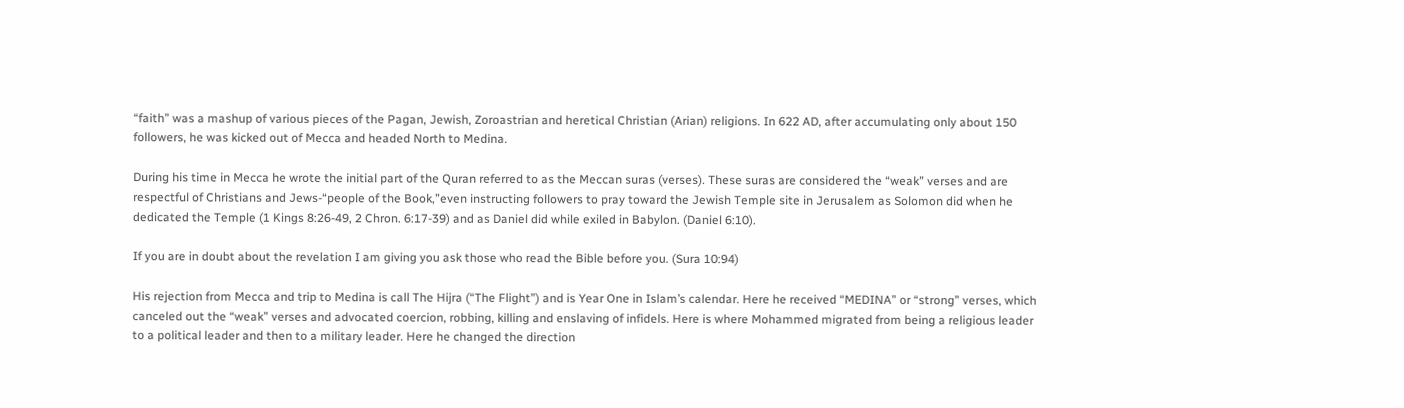“faith” was a mashup of various pieces of the Pagan, Jewish, Zoroastrian and heretical Christian (Arian) religions. In 622 AD, after accumulating only about 150 followers, he was kicked out of Mecca and headed North to Medina.

During his time in Mecca he wrote the initial part of the Quran referred to as the Meccan suras (verses). These suras are considered the “weak” verses and are respectful of Christians and Jews-“people of the Book,”even instructing followers to pray toward the Jewish Temple site in Jerusalem as Solomon did when he dedicated the Temple (1 Kings 8:26-49, 2 Chron. 6:17-39) and as Daniel did while exiled in Babylon. (Daniel 6:10).

If you are in doubt about the revelation I am giving you ask those who read the Bible before you. (Sura 10:94)

His rejection from Mecca and trip to Medina is call The Hijra (“The Flight”) and is Year One in Islam’s calendar. Here he received “MEDINA” or “strong” verses, which canceled out the “weak” verses and advocated coercion, robbing, killing and enslaving of infidels. Here is where Mohammed migrated from being a religious leader to a political leader and then to a military leader. Here he changed the direction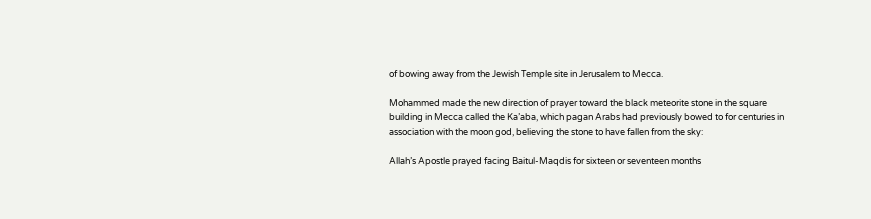of bowing away from the Jewish Temple site in Jerusalem to Mecca.

Mohammed made the new direction of prayer toward the black meteorite stone in the square building in Mecca called the Ka’aba, which pagan Arabs had previously bowed to for centuries in association with the moon god, believing the stone to have fallen from the sky:

Allah’s Apostle prayed facing Baitul-Maqdis for sixteen or seventeen months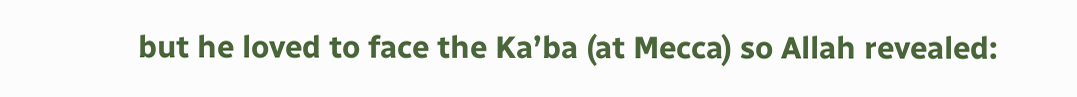but he loved to face the Ka’ba (at Mecca) so Allah revealed: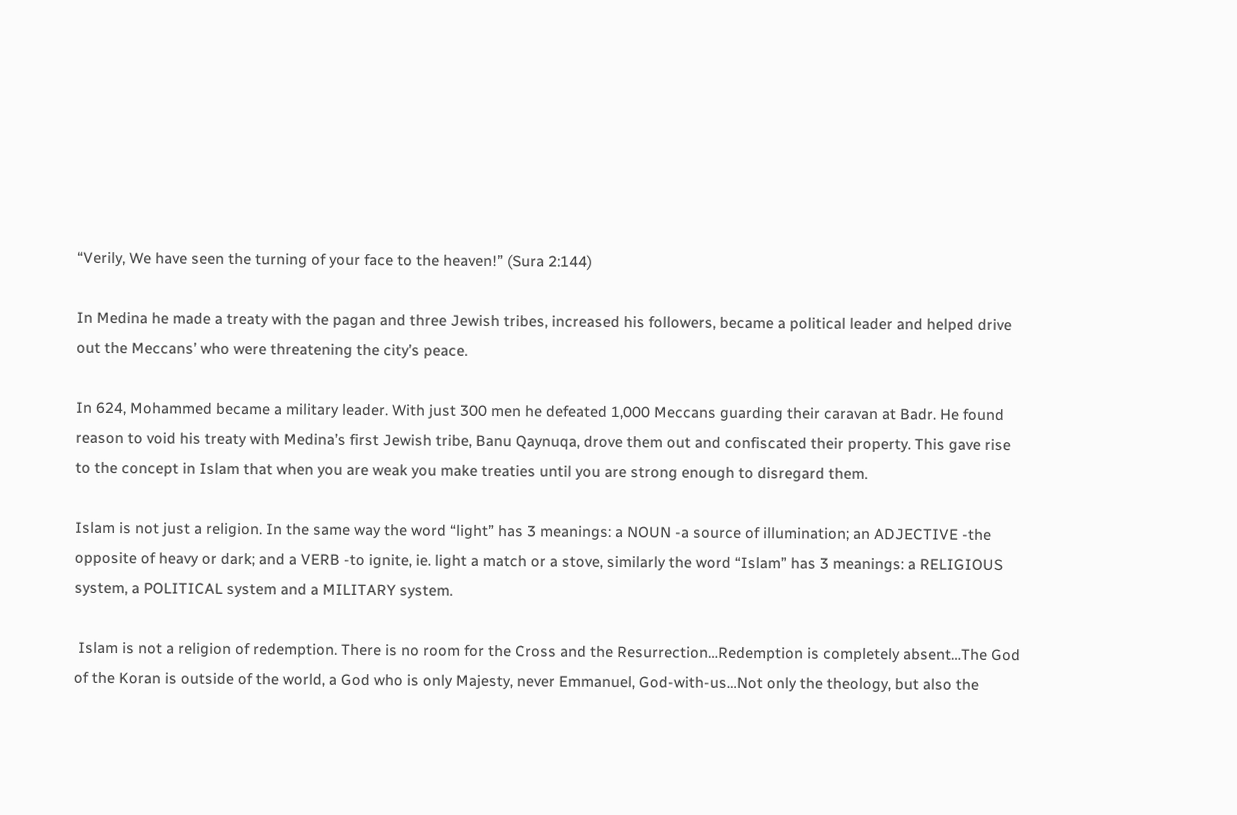“Verily, We have seen the turning of your face to the heaven!” (Sura 2:144)

In Medina he made a treaty with the pagan and three Jewish tribes, increased his followers, became a political leader and helped drive out the Meccans’ who were threatening the city’s peace.

In 624, Mohammed became a military leader. With just 300 men he defeated 1,000 Meccans guarding their caravan at Badr. He found reason to void his treaty with Medina’s first Jewish tribe, Banu Qaynuqa, drove them out and confiscated their property. This gave rise to the concept in Islam that when you are weak you make treaties until you are strong enough to disregard them.

Islam is not just a religion. In the same way the word “light” has 3 meanings: a NOUN -a source of illumination; an ADJECTIVE -the opposite of heavy or dark; and a VERB -to ignite, ie. light a match or a stove, similarly the word “Islam” has 3 meanings: a RELIGIOUS system, a POLITICAL system and a MILITARY system.

 Islam is not a religion of redemption. There is no room for the Cross and the Resurrection…Redemption is completely absent…The God of the Koran is outside of the world, a God who is only Majesty, never Emmanuel, God-with-us…Not only the theology, but also the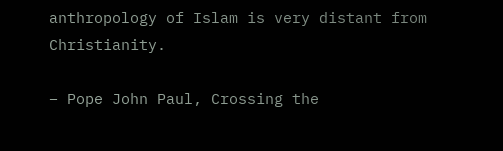anthropology of Islam is very distant from Christianity.

– Pope John Paul, Crossing the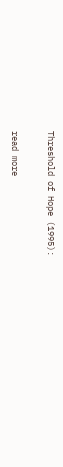Threshold of Hope (1995):

read more